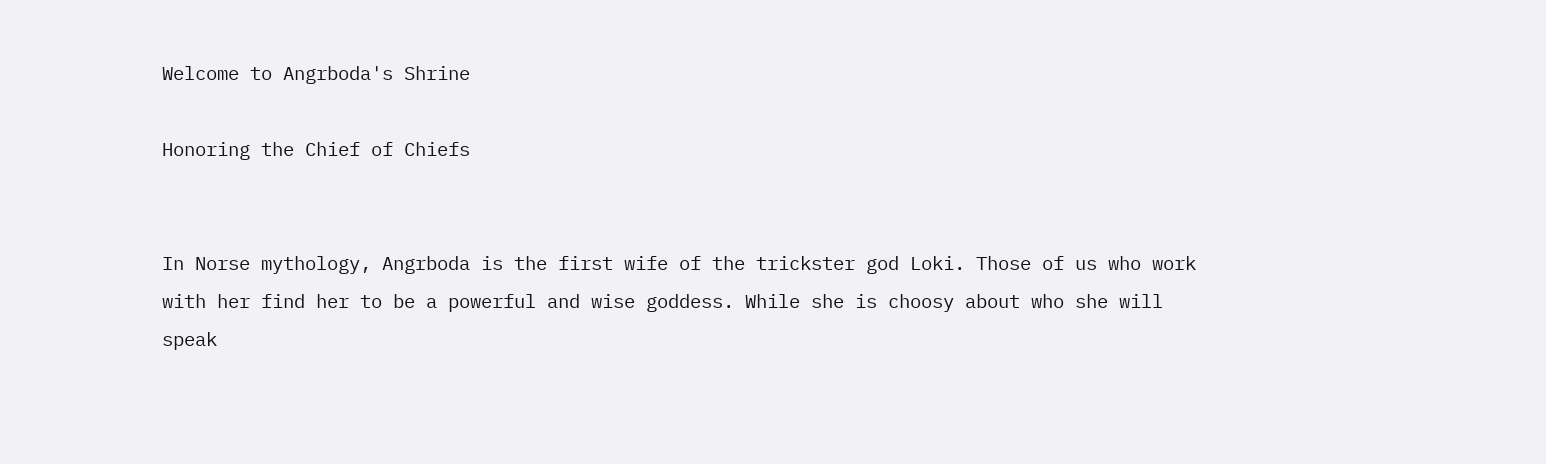Welcome to Angrboda's Shrine

Honoring the Chief of Chiefs


In Norse mythology, Angrboda is the first wife of the trickster god Loki. Those of us who work with her find her to be a powerful and wise goddess. While she is choosy about who she will speak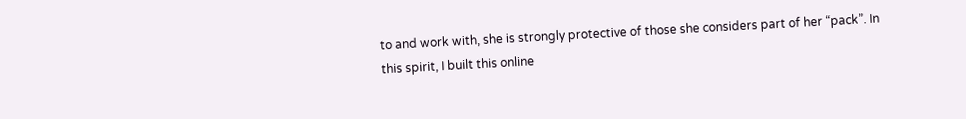to and work with, she is strongly protective of those she considers part of her “pack”. In this spirit, I built this online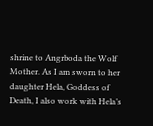shrine to Angrboda the Wolf Mother. As I am sworn to her daughter Hela, Goddess of Death, I also work with Hela’s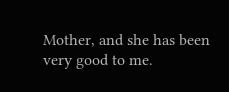Mother, and she has been very good to me.